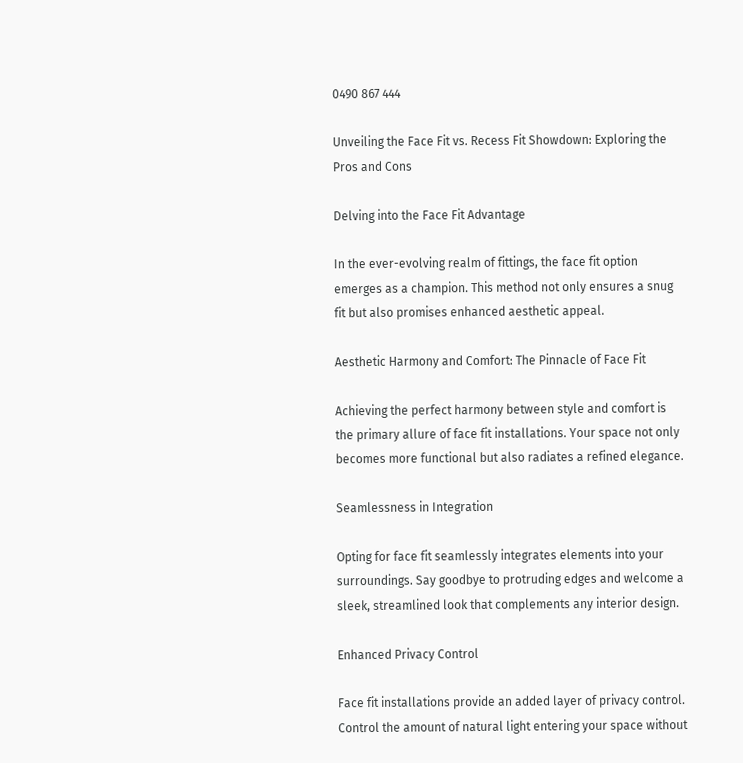0490 867 444

Unveiling the Face Fit vs. Recess Fit Showdown: Exploring the Pros and Cons

Delving into the Face Fit Advantage

In the ever-evolving realm of fittings, the face fit option emerges as a champion. This method not only ensures a snug fit but also promises enhanced aesthetic appeal.

Aesthetic Harmony and Comfort: The Pinnacle of Face Fit

Achieving the perfect harmony between style and comfort is the primary allure of face fit installations. Your space not only becomes more functional but also radiates a refined elegance.

Seamlessness in Integration

Opting for face fit seamlessly integrates elements into your surroundings. Say goodbye to protruding edges and welcome a sleek, streamlined look that complements any interior design.

Enhanced Privacy Control

Face fit installations provide an added layer of privacy control. Control the amount of natural light entering your space without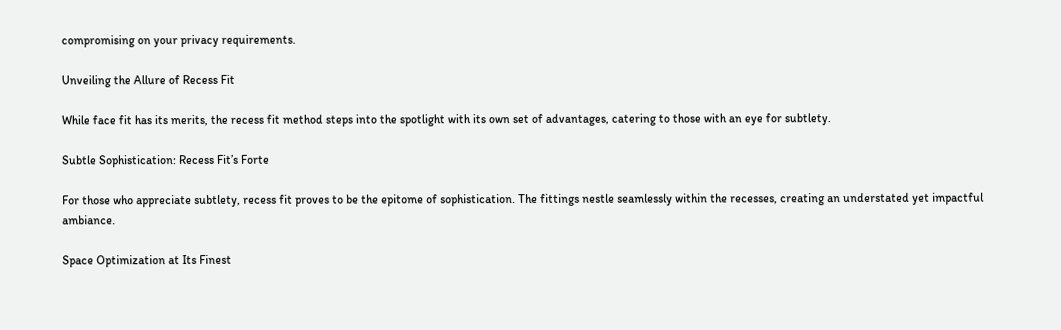compromising on your privacy requirements.

Unveiling the Allure of Recess Fit

While face fit has its merits, the recess fit method steps into the spotlight with its own set of advantages, catering to those with an eye for subtlety.

Subtle Sophistication: Recess Fit’s Forte

For those who appreciate subtlety, recess fit proves to be the epitome of sophistication. The fittings nestle seamlessly within the recesses, creating an understated yet impactful ambiance.

Space Optimization at Its Finest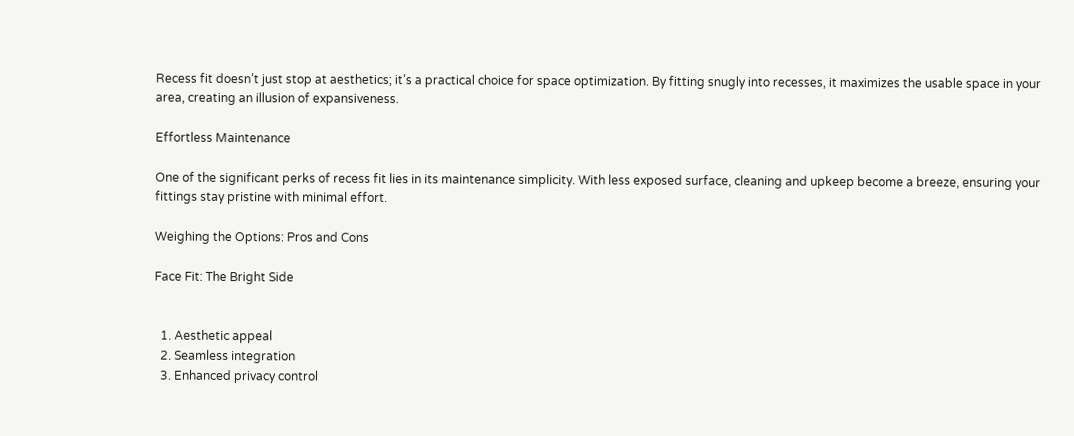Recess fit doesn’t just stop at aesthetics; it’s a practical choice for space optimization. By fitting snugly into recesses, it maximizes the usable space in your area, creating an illusion of expansiveness.

Effortless Maintenance

One of the significant perks of recess fit lies in its maintenance simplicity. With less exposed surface, cleaning and upkeep become a breeze, ensuring your fittings stay pristine with minimal effort.

Weighing the Options: Pros and Cons

Face Fit: The Bright Side


  1. Aesthetic appeal
  2. Seamless integration
  3. Enhanced privacy control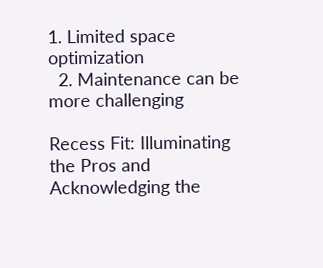1. Limited space optimization
  2. Maintenance can be more challenging

Recess Fit: Illuminating the Pros and Acknowledging the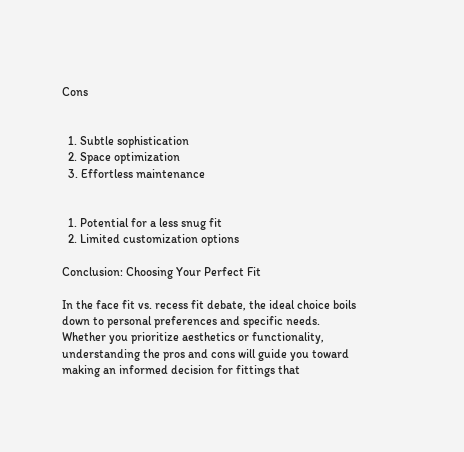Cons


  1. Subtle sophistication
  2. Space optimization
  3. Effortless maintenance


  1. Potential for a less snug fit
  2. Limited customization options

Conclusion: Choosing Your Perfect Fit

In the face fit vs. recess fit debate, the ideal choice boils down to personal preferences and specific needs. Whether you prioritize aesthetics or functionality, understanding the pros and cons will guide you toward making an informed decision for fittings that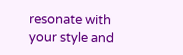resonate with your style and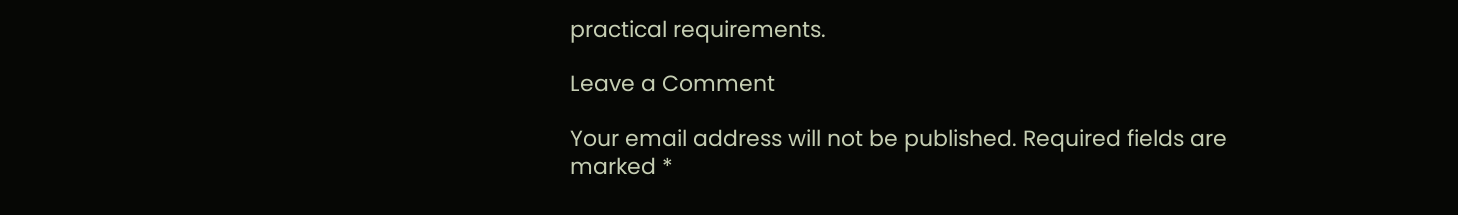practical requirements.

Leave a Comment

Your email address will not be published. Required fields are marked *